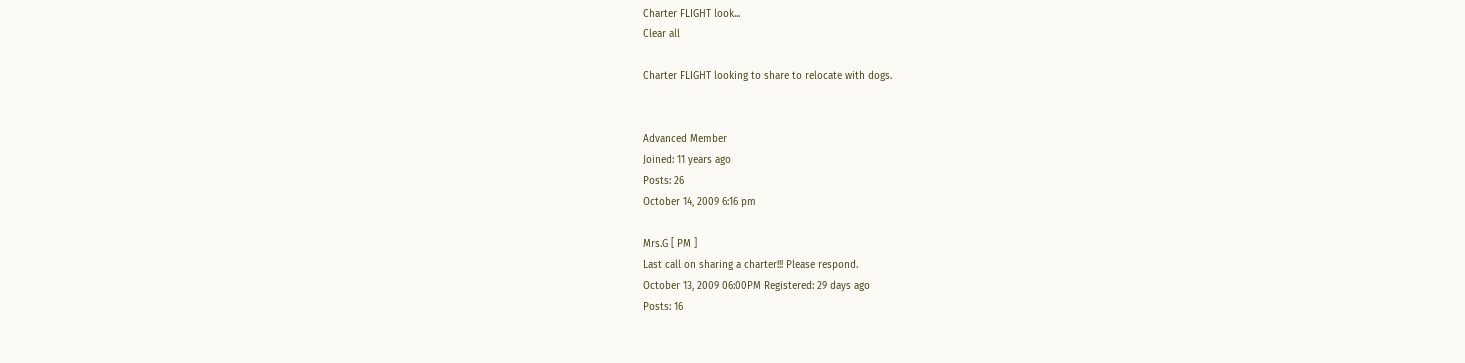Charter FLIGHT look...
Clear all

Charter FLIGHT looking to share to relocate with dogs.


Advanced Member
Joined: 11 years ago
Posts: 26
October 14, 2009 6:16 pm

Mrs.G [ PM ]
Last call on sharing a charter!!! Please respond.
October 13, 2009 06:00PM Registered: 29 days ago
Posts: 16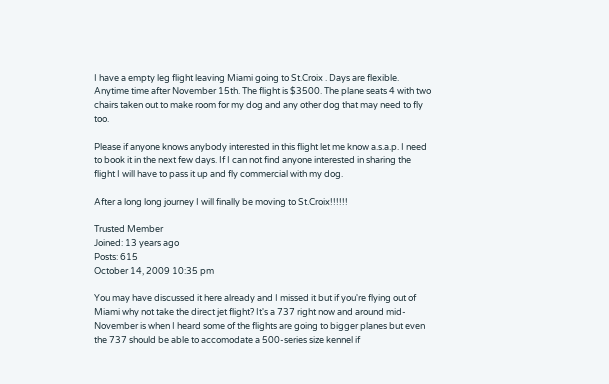I have a empty leg flight leaving Miami going to St.Croix . Days are flexible. Anytime time after November 15th. The flight is $3500. The plane seats 4 with two chairs taken out to make room for my dog and any other dog that may need to fly too.

Please if anyone knows anybody interested in this flight let me know a.s.a.p. I need to book it in the next few days. If I can not find anyone interested in sharing the flight I will have to pass it up and fly commercial with my dog.

After a long long journey I will finally be moving to St.Croix!!!!!!

Trusted Member
Joined: 13 years ago
Posts: 615
October 14, 2009 10:35 pm

You may have discussed it here already and I missed it but if you're flying out of Miami why not take the direct jet flight? It's a 737 right now and around mid-November is when I heard some of the flights are going to bigger planes but even the 737 should be able to accomodate a 500-series size kennel if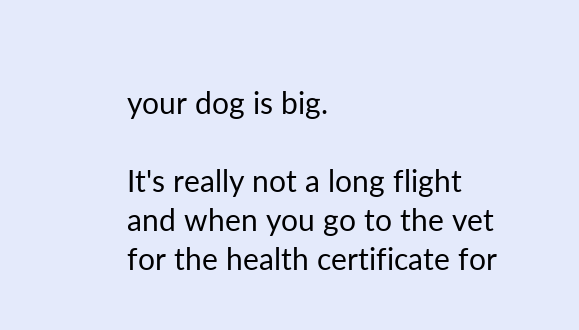your dog is big.

It's really not a long flight and when you go to the vet for the health certificate for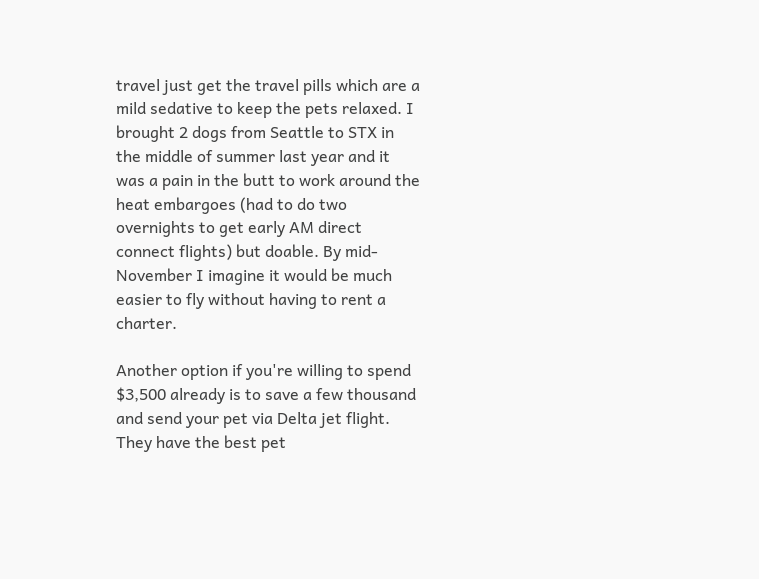travel just get the travel pills which are a mild sedative to keep the pets relaxed. I brought 2 dogs from Seattle to STX in the middle of summer last year and it was a pain in the butt to work around the heat embargoes (had to do two overnights to get early AM direct connect flights) but doable. By mid-November I imagine it would be much easier to fly without having to rent a charter.

Another option if you're willing to spend $3,500 already is to save a few thousand and send your pet via Delta jet flight. They have the best pet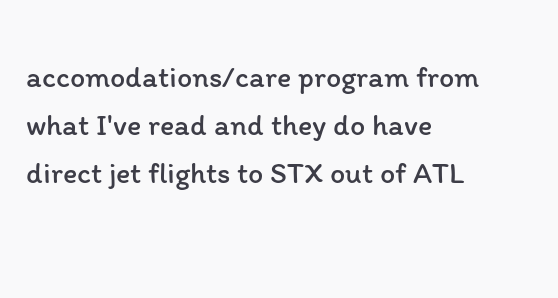accomodations/care program from what I've read and they do have direct jet flights to STX out of ATL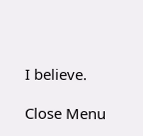I believe.

Close Menu